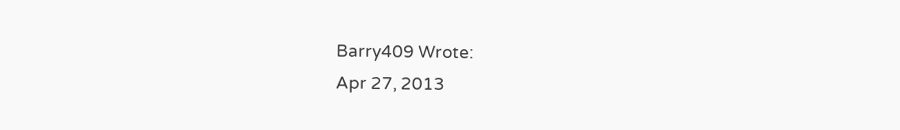Barry409 Wrote:
Apr 27, 2013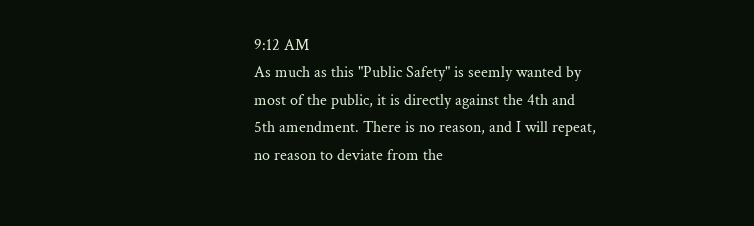9:12 AM
As much as this "Public Safety" is seemly wanted by most of the public, it is directly against the 4th and 5th amendment. There is no reason, and I will repeat, no reason to deviate from the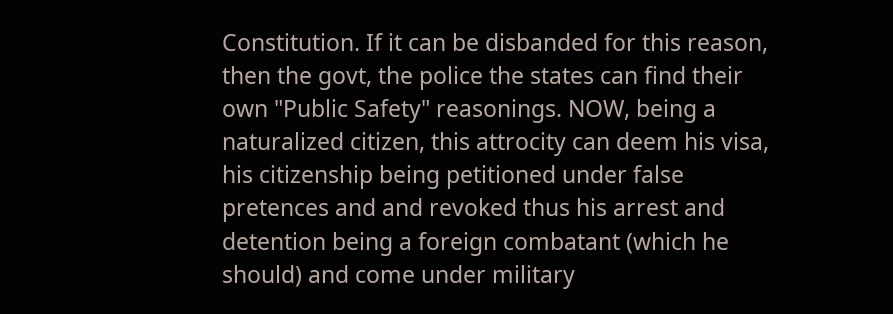Constitution. If it can be disbanded for this reason, then the govt, the police the states can find their own "Public Safety" reasonings. NOW, being a naturalized citizen, this attrocity can deem his visa, his citizenship being petitioned under false pretences and and revoked thus his arrest and detention being a foreign combatant (which he should) and come under military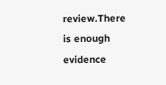review.There is enough evidence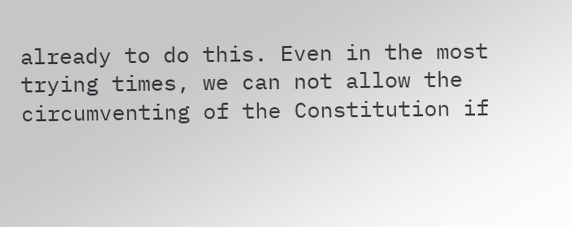already to do this. Even in the most trying times, we can not allow the circumventing of the Constitution if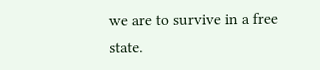we are to survive in a free state.